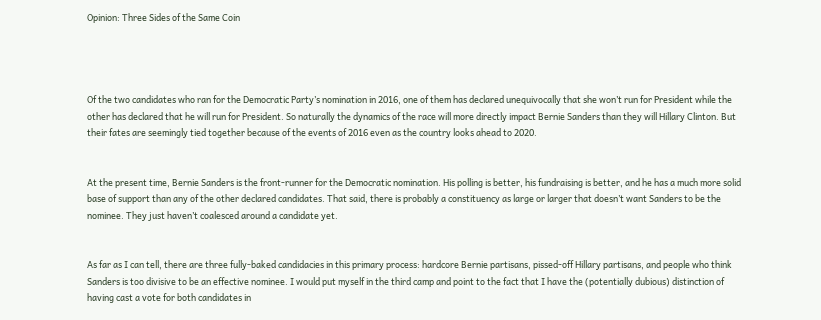Opinion: Three Sides of the Same Coin




Of the two candidates who ran for the Democratic Party’s nomination in 2016, one of them has declared unequivocally that she won’t run for President while the other has declared that he will run for President. So naturally the dynamics of the race will more directly impact Bernie Sanders than they will Hillary Clinton. But their fates are seemingly tied together because of the events of 2016 even as the country looks ahead to 2020.


At the present time, Bernie Sanders is the front-runner for the Democratic nomination. His polling is better, his fundraising is better, and he has a much more solid base of support than any of the other declared candidates. That said, there is probably a constituency as large or larger that doesn’t want Sanders to be the nominee. They just haven’t coalesced around a candidate yet.


As far as I can tell, there are three fully-baked candidacies in this primary process: hardcore Bernie partisans, pissed-off Hillary partisans, and people who think Sanders is too divisive to be an effective nominee. I would put myself in the third camp and point to the fact that I have the (potentially dubious) distinction of having cast a vote for both candidates in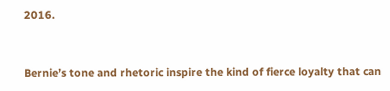2016.


Bernie’s tone and rhetoric inspire the kind of fierce loyalty that can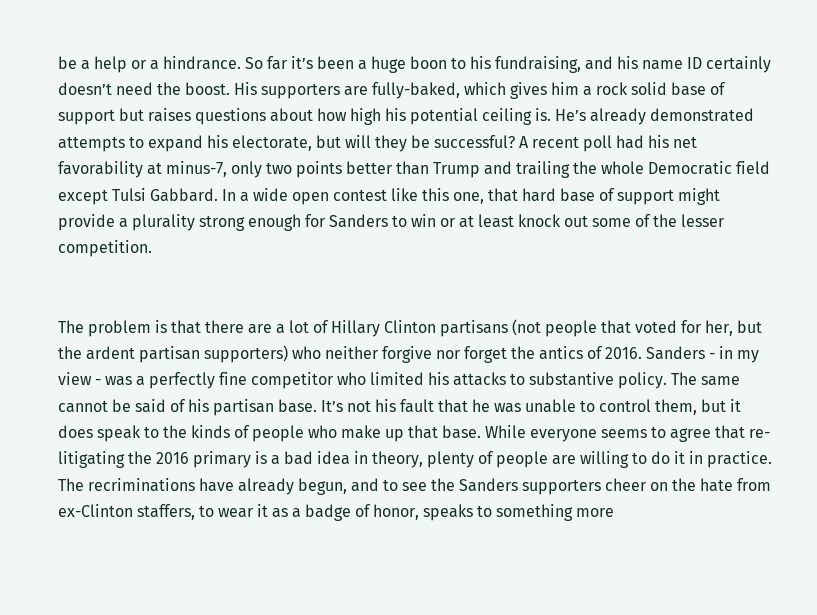be a help or a hindrance. So far it’s been a huge boon to his fundraising, and his name ID certainly doesn’t need the boost. His supporters are fully-baked, which gives him a rock solid base of support but raises questions about how high his potential ceiling is. He’s already demonstrated attempts to expand his electorate, but will they be successful? A recent poll had his net favorability at minus-7, only two points better than Trump and trailing the whole Democratic field except Tulsi Gabbard. In a wide open contest like this one, that hard base of support might provide a plurality strong enough for Sanders to win or at least knock out some of the lesser competition.


The problem is that there are a lot of Hillary Clinton partisans (not people that voted for her, but the ardent partisan supporters) who neither forgive nor forget the antics of 2016. Sanders - in my view - was a perfectly fine competitor who limited his attacks to substantive policy. The same cannot be said of his partisan base. It’s not his fault that he was unable to control them, but it does speak to the kinds of people who make up that base. While everyone seems to agree that re-litigating the 2016 primary is a bad idea in theory, plenty of people are willing to do it in practice. The recriminations have already begun, and to see the Sanders supporters cheer on the hate from ex-Clinton staffers, to wear it as a badge of honor, speaks to something more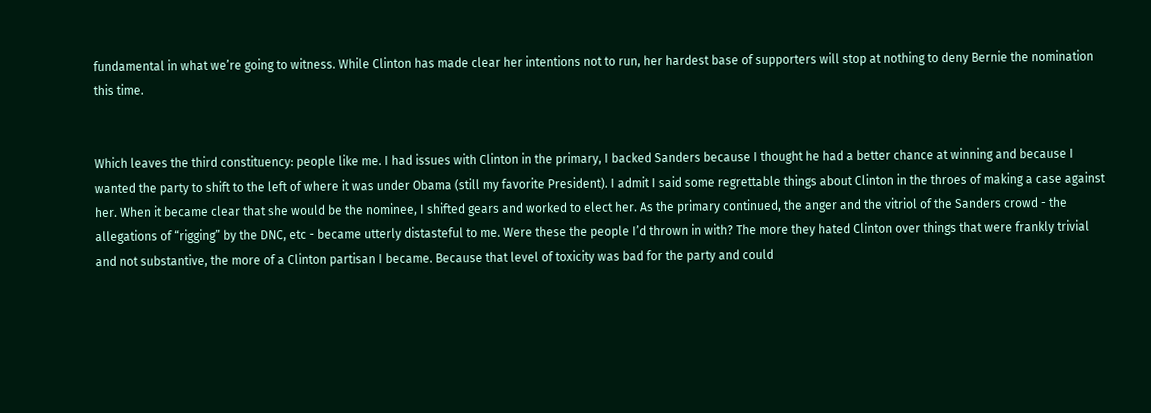fundamental in what we’re going to witness. While Clinton has made clear her intentions not to run, her hardest base of supporters will stop at nothing to deny Bernie the nomination this time.


Which leaves the third constituency: people like me. I had issues with Clinton in the primary, I backed Sanders because I thought he had a better chance at winning and because I wanted the party to shift to the left of where it was under Obama (still my favorite President). I admit I said some regrettable things about Clinton in the throes of making a case against her. When it became clear that she would be the nominee, I shifted gears and worked to elect her. As the primary continued, the anger and the vitriol of the Sanders crowd - the allegations of “rigging” by the DNC, etc - became utterly distasteful to me. Were these the people I’d thrown in with? The more they hated Clinton over things that were frankly trivial and not substantive, the more of a Clinton partisan I became. Because that level of toxicity was bad for the party and could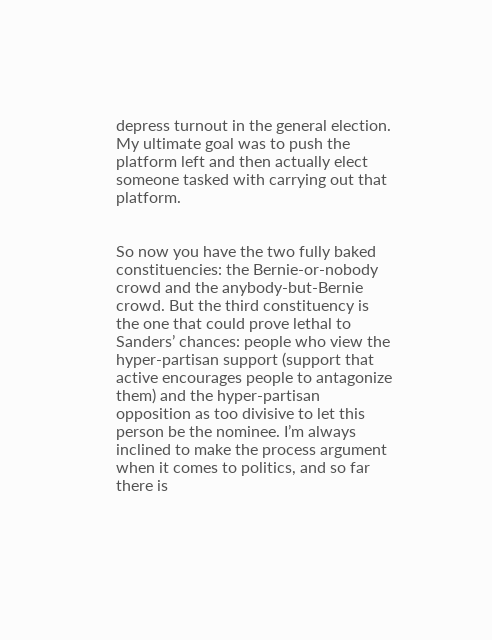depress turnout in the general election. My ultimate goal was to push the platform left and then actually elect someone tasked with carrying out that platform.


So now you have the two fully baked constituencies: the Bernie-or-nobody crowd and the anybody-but-Bernie crowd. But the third constituency is the one that could prove lethal to Sanders’ chances: people who view the hyper-partisan support (support that active encourages people to antagonize them) and the hyper-partisan opposition as too divisive to let this person be the nominee. I’m always inclined to make the process argument when it comes to politics, and so far there is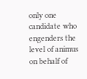only one candidate who engenders the level of animus on behalf of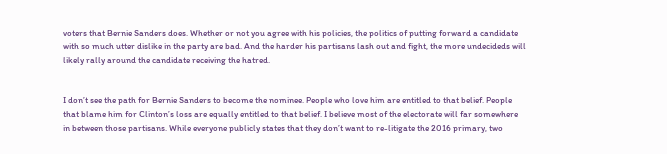voters that Bernie Sanders does. Whether or not you agree with his policies, the politics of putting forward a candidate with so much utter dislike in the party are bad. And the harder his partisans lash out and fight, the more undecideds will likely rally around the candidate receiving the hatred.


I don’t see the path for Bernie Sanders to become the nominee. People who love him are entitled to that belief. People that blame him for Clinton’s loss are equally entitled to that belief. I believe most of the electorate will far somewhere in between those partisans. While everyone publicly states that they don’t want to re-litigate the 2016 primary, two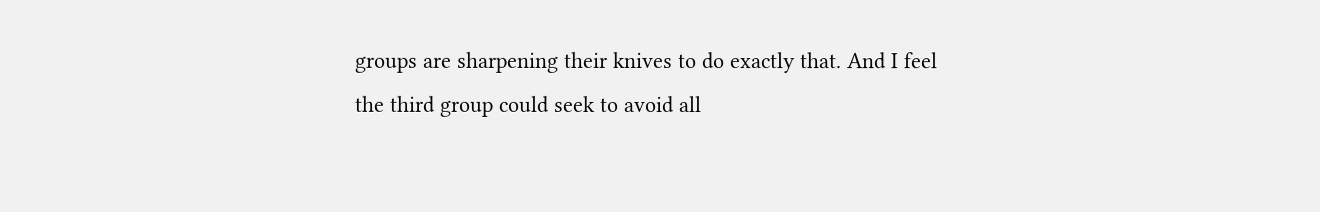groups are sharpening their knives to do exactly that. And I feel the third group could seek to avoid all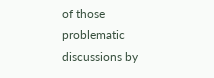of those problematic discussions by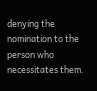denying the nomination to the person who necessitates them.